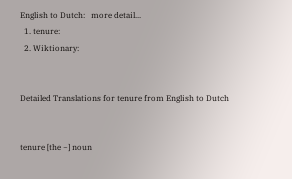English to Dutch:   more detail...
  1. tenure:
  2. Wiktionary:


Detailed Translations for tenure from English to Dutch


tenure [the ~] noun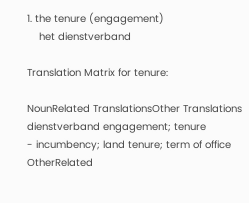1. the tenure (engagement)
    het dienstverband

Translation Matrix for tenure:

NounRelated TranslationsOther Translations
dienstverband engagement; tenure
- incumbency; land tenure; term of office
OtherRelated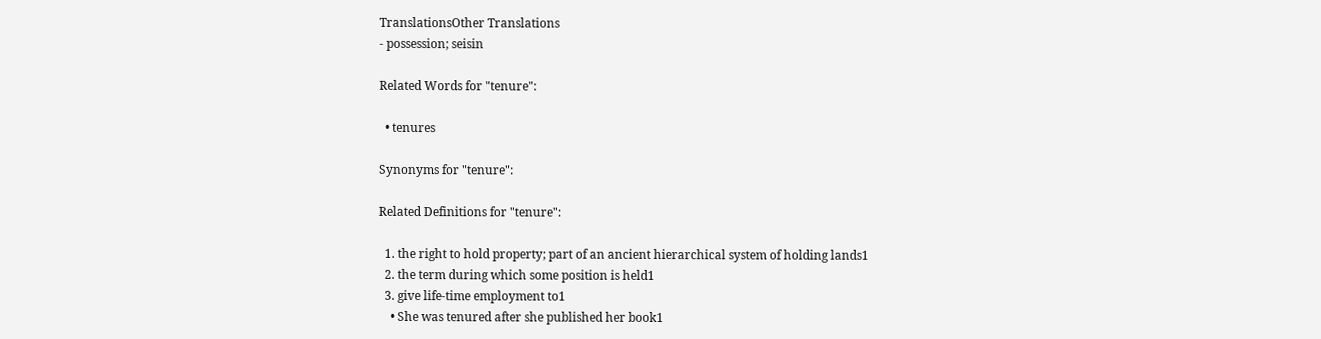TranslationsOther Translations
- possession; seisin

Related Words for "tenure":

  • tenures

Synonyms for "tenure":

Related Definitions for "tenure":

  1. the right to hold property; part of an ancient hierarchical system of holding lands1
  2. the term during which some position is held1
  3. give life-time employment to1
    • She was tenured after she published her book1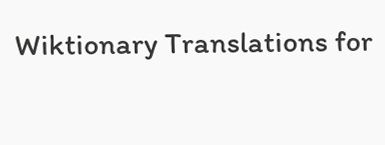Wiktionary Translations for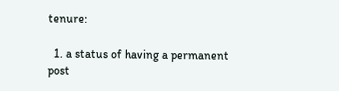tenure:

  1. a status of having a permanent post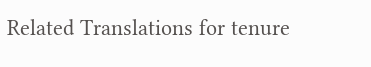Related Translations for tenure